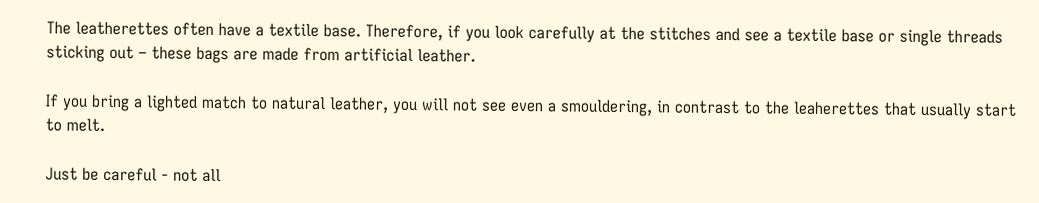The leatherettes often have a textile base. Therefore, if you look carefully at the stitches and see a textile base or single threads sticking out – these bags are made from artificial leather.

If you bring a lighted match to natural leather, you will not see even a smouldering, in contrast to the leaherettes that usually start to melt.

Just be careful - not all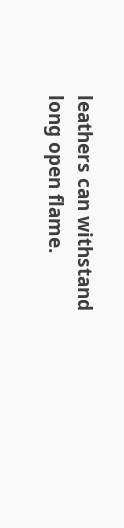leathers can withstand long open flame.